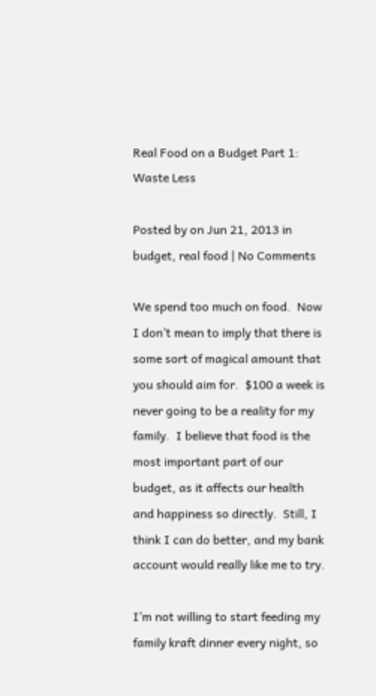Real Food on a Budget Part 1: Waste Less

Posted by on Jun 21, 2013 in budget, real food | No Comments

We spend too much on food.  Now I don’t mean to imply that there is some sort of magical amount that you should aim for.  $100 a week is never going to be a reality for my family.  I believe that food is the most important part of our budget, as it affects our health and happiness so directly.  Still, I think I can do better, and my bank account would really like me to try.

I’m not willing to start feeding my family kraft dinner every night, so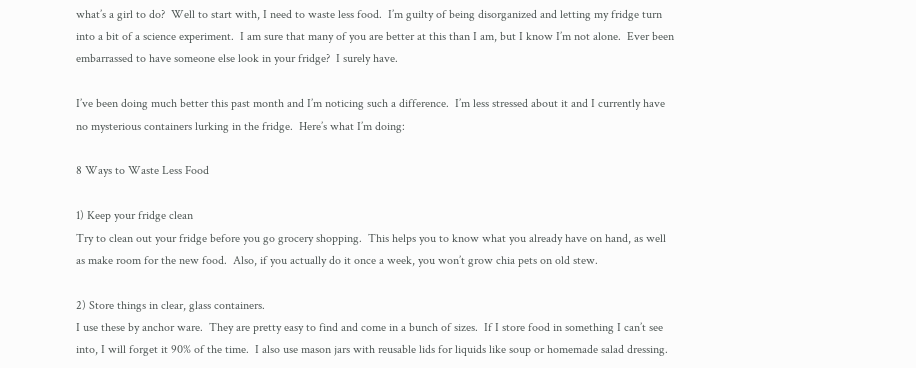what’s a girl to do?  Well to start with, I need to waste less food.  I’m guilty of being disorganized and letting my fridge turn into a bit of a science experiment.  I am sure that many of you are better at this than I am, but I know I’m not alone.  Ever been embarrassed to have someone else look in your fridge?  I surely have.

I’ve been doing much better this past month and I’m noticing such a difference.  I’m less stressed about it and I currently have no mysterious containers lurking in the fridge.  Here’s what I’m doing:

8 Ways to Waste Less Food

1) Keep your fridge clean
Try to clean out your fridge before you go grocery shopping.  This helps you to know what you already have on hand, as well as make room for the new food.  Also, if you actually do it once a week, you won’t grow chia pets on old stew.

2) Store things in clear, glass containers.
I use these by anchor ware.  They are pretty easy to find and come in a bunch of sizes.  If I store food in something I can’t see into, I will forget it 90% of the time.  I also use mason jars with reusable lids for liquids like soup or homemade salad dressing.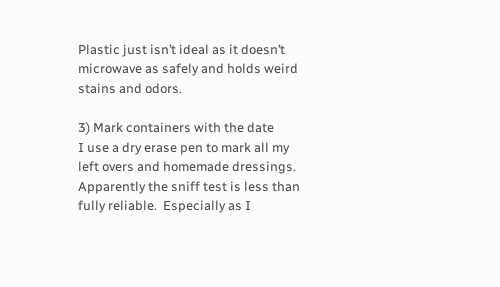Plastic just isn’t ideal as it doesn’t microwave as safely and holds weird stains and odors.

3) Mark containers with the date
I use a dry erase pen to mark all my left overs and homemade dressings.  Apparently the sniff test is less than fully reliable.  Especially as I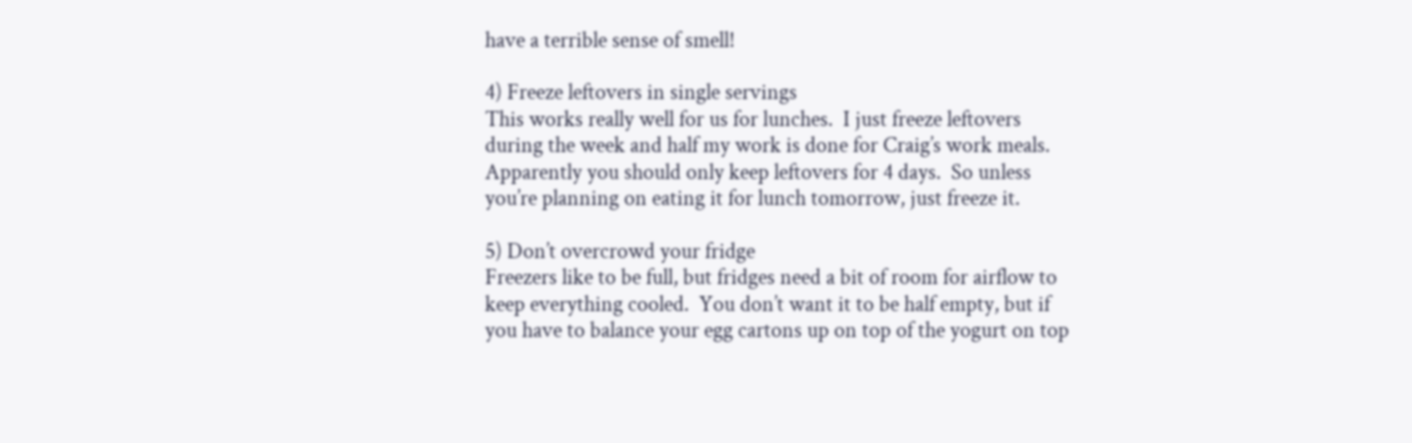have a terrible sense of smell!

4) Freeze leftovers in single servings
This works really well for us for lunches.  I just freeze leftovers during the week and half my work is done for Craig’s work meals.  Apparently you should only keep leftovers for 4 days.  So unless you’re planning on eating it for lunch tomorrow, just freeze it.

5) Don’t overcrowd your fridge
Freezers like to be full, but fridges need a bit of room for airflow to keep everything cooled.  You don’t want it to be half empty, but if you have to balance your egg cartons up on top of the yogurt on top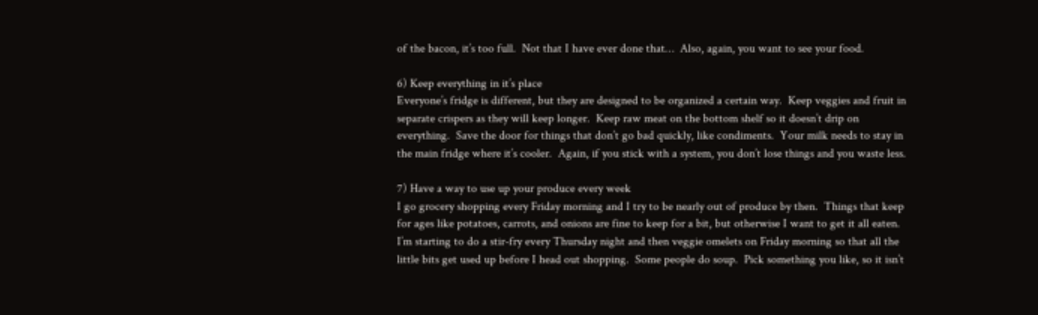of the bacon, it’s too full.  Not that I have ever done that…  Also, again, you want to see your food.

6) Keep everything in it’s place
Everyone’s fridge is different, but they are designed to be organized a certain way.  Keep veggies and fruit in separate crispers as they will keep longer.  Keep raw meat on the bottom shelf so it doesn’t drip on everything.  Save the door for things that don’t go bad quickly, like condiments.  Your milk needs to stay in the main fridge where it’s cooler.  Again, if you stick with a system, you don’t lose things and you waste less.

7) Have a way to use up your produce every week
I go grocery shopping every Friday morning and I try to be nearly out of produce by then.  Things that keep for ages like potatoes, carrots, and onions are fine to keep for a bit, but otherwise I want to get it all eaten.  I’m starting to do a stir-fry every Thursday night and then veggie omelets on Friday morning so that all the little bits get used up before I head out shopping.  Some people do soup.  Pick something you like, so it isn’t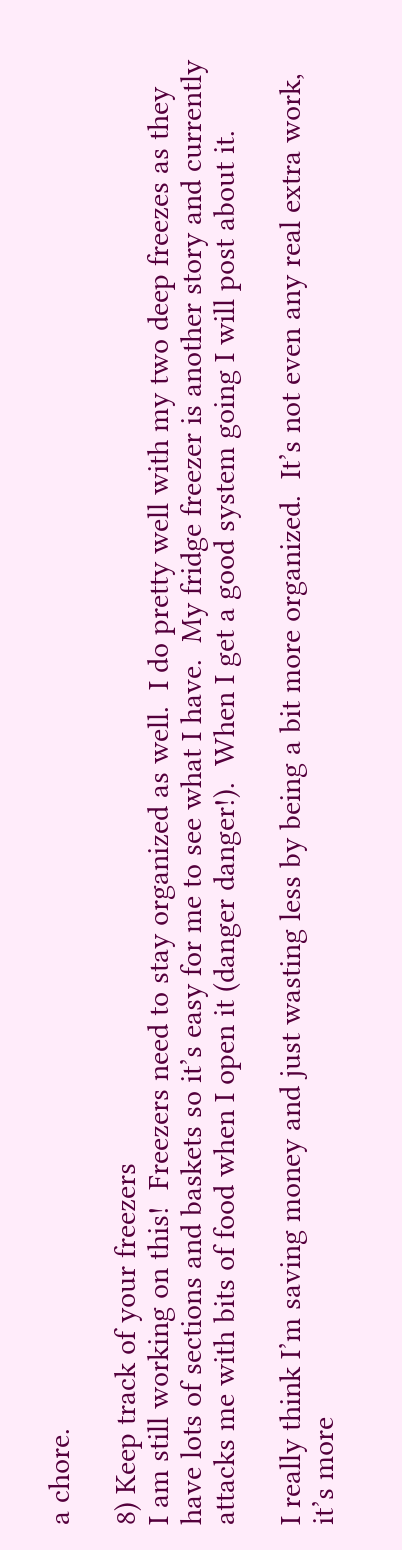a chore.

8) Keep track of your freezers
I am still working on this!  Freezers need to stay organized as well.  I do pretty well with my two deep freezes as they have lots of sections and baskets so it’s easy for me to see what I have.  My fridge freezer is another story and currently attacks me with bits of food when I open it (danger danger!).  When I get a good system going I will post about it.

I really think I’m saving money and just wasting less by being a bit more organized.  It’s not even any real extra work, it’s more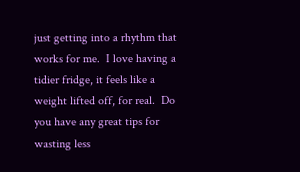just getting into a rhythm that works for me.  I love having a tidier fridge, it feels like a weight lifted off, for real.  Do you have any great tips for wasting less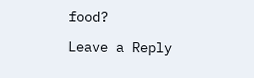food?

Leave a Reply